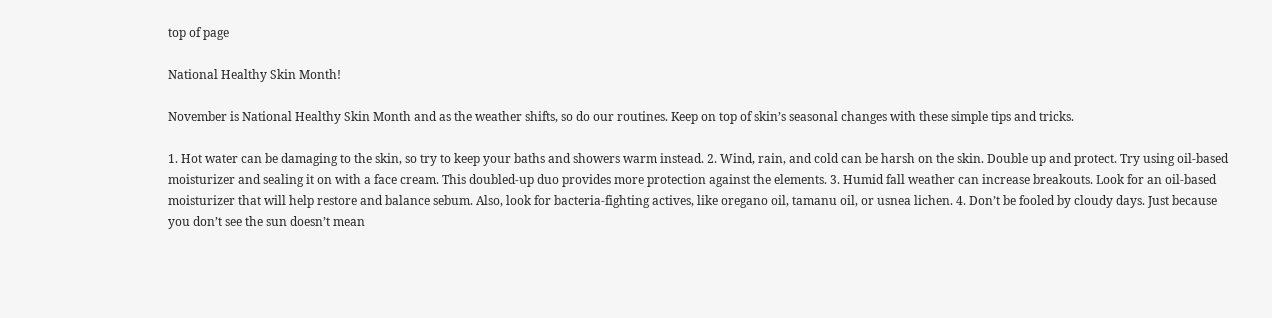top of page

National Healthy Skin Month!

November is National Healthy Skin Month and as the weather shifts, so do our routines. Keep on top of skin’s seasonal changes with these simple tips and tricks.

1. Hot water can be damaging to the skin, so try to keep your baths and showers warm instead. 2. Wind, rain, and cold can be harsh on the skin. Double up and protect. Try using oil-based moisturizer and sealing it on with a face cream. This doubled-up duo provides more protection against the elements. 3. Humid fall weather can increase breakouts. Look for an oil-based moisturizer that will help restore and balance sebum. Also, look for bacteria-fighting actives, like oregano oil, tamanu oil, or usnea lichen. 4. Don’t be fooled by cloudy days. Just because you don’t see the sun doesn’t mean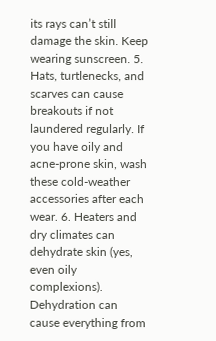its rays can’t still damage the skin. Keep wearing sunscreen. 5. Hats, turtlenecks, and scarves can cause breakouts if not laundered regularly. If you have oily and acne-prone skin, wash these cold-weather accessories after each wear. 6. Heaters and dry climates can dehydrate skin (yes, even oily complexions). Dehydration can cause everything from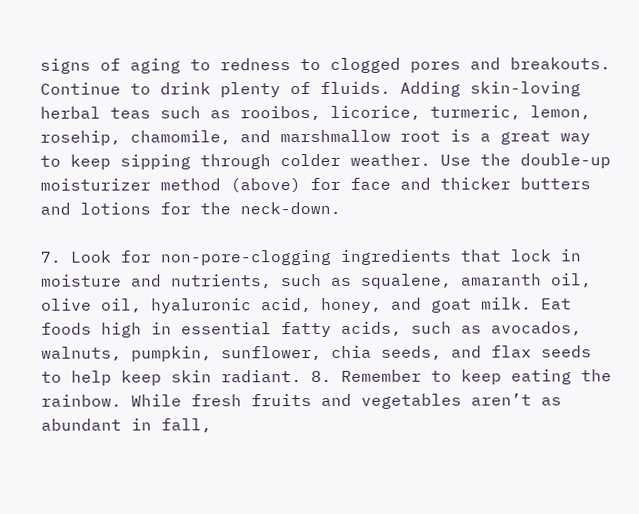signs of aging to redness to clogged pores and breakouts. Continue to drink plenty of fluids. Adding skin-loving herbal teas such as rooibos, licorice, turmeric, lemon, rosehip, chamomile, and marshmallow root is a great way to keep sipping through colder weather. Use the double-up moisturizer method (above) for face and thicker butters and lotions for the neck-down.

7. Look for non-pore-clogging ingredients that lock in moisture and nutrients, such as squalene, amaranth oil, olive oil, hyaluronic acid, honey, and goat milk. Eat foods high in essential fatty acids, such as avocados, walnuts, pumpkin, sunflower, chia seeds, and flax seeds to help keep skin radiant. 8. Remember to keep eating the rainbow. While fresh fruits and vegetables aren’t as abundant in fall,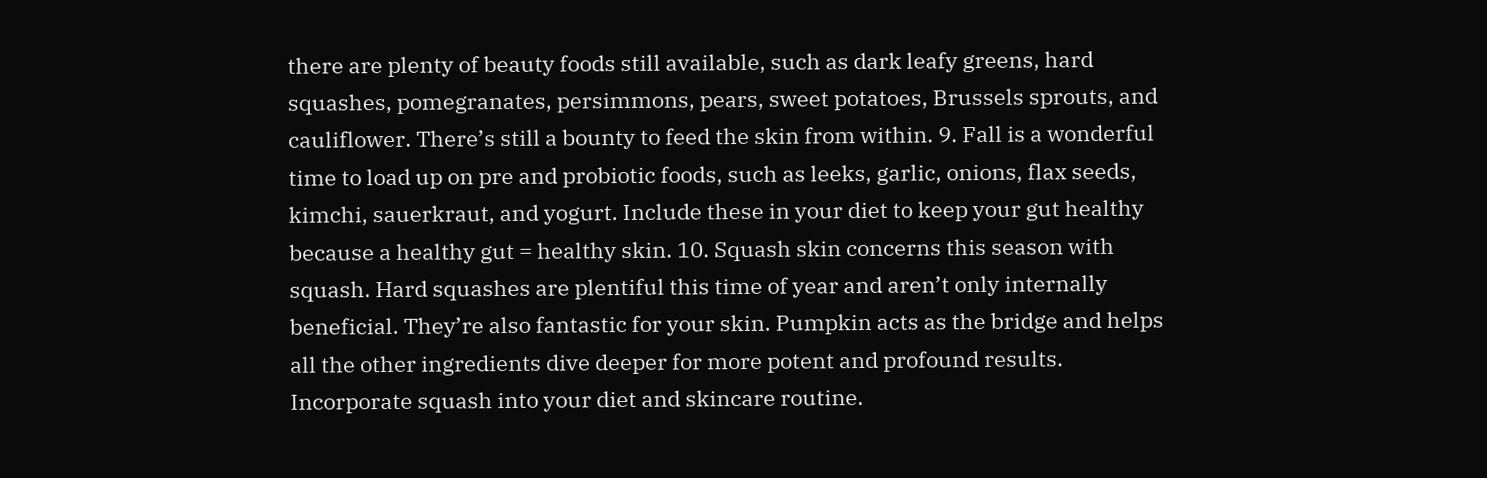there are plenty of beauty foods still available, such as dark leafy greens, hard squashes, pomegranates, persimmons, pears, sweet potatoes, Brussels sprouts, and cauliflower. There’s still a bounty to feed the skin from within. 9. Fall is a wonderful time to load up on pre and probiotic foods, such as leeks, garlic, onions, flax seeds, kimchi, sauerkraut, and yogurt. Include these in your diet to keep your gut healthy because a healthy gut = healthy skin. 10. Squash skin concerns this season with squash. Hard squashes are plentiful this time of year and aren’t only internally beneficial. They’re also fantastic for your skin. Pumpkin acts as the bridge and helps all the other ingredients dive deeper for more potent and profound results. Incorporate squash into your diet and skincare routine.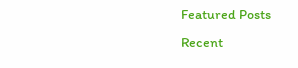Featured Posts
Recent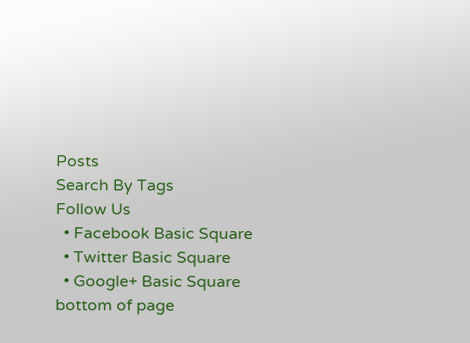Posts
Search By Tags
Follow Us
  • Facebook Basic Square
  • Twitter Basic Square
  • Google+ Basic Square
bottom of page